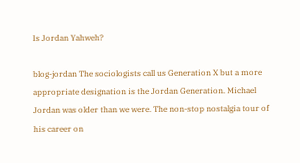Is Jordan Yahweh?

blog-jordan The sociologists call us Generation X but a more appropriate designation is the Jordan Generation. Michael Jordan was older than we were. The non-stop nostalgia tour of his career on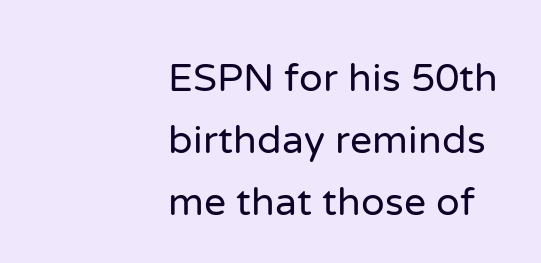ESPN for his 50th birthday reminds me that those of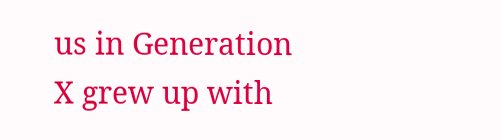us in Generation X grew up with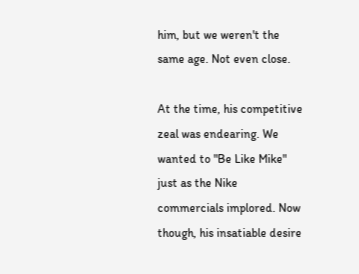him, but we weren't the same age. Not even close.

At the time, his competitive zeal was endearing. We wanted to "Be Like Mike" just as the Nike commercials implored. Now though, his insatiable desire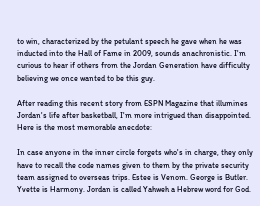to win, characterized by the petulant speech he gave when he was inducted into the Hall of Fame in 2009, sounds anachronistic. I'm curious to hear if others from the Jordan Generation have difficulty believing we once wanted to be this guy.

After reading this recent story from ESPN Magazine that illumines Jordan's life after basketball, I'm more intrigued than disappointed. Here is the most memorable anecdote:

In case anyone in the inner circle forgets who's in charge, they only have to recall the code names given to them by the private security team assigned to overseas trips. Estee is Venom. George is Butler. Yvette is Harmony. Jordan is called Yahweh a Hebrew word for God.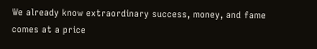We already know extraordinary success, money, and fame comes at a price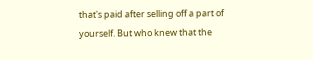that's paid after selling off a part of yourself. But who knew that the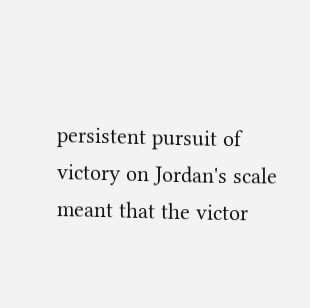persistent pursuit of victory on Jordan's scale meant that the victor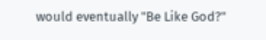would eventually "Be Like God?"